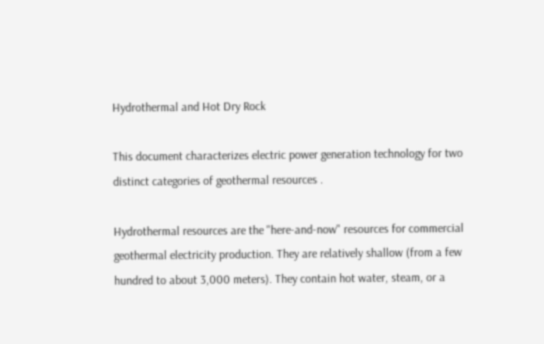Hydrothermal and Hot Dry Rock

This document characterizes electric power generation technology for two distinct categories of geothermal resources .

Hydrothermal resources are the "here-and-now" resources for commercial geothermal electricity production. They are relatively shallow (from a few hundred to about 3,000 meters). They contain hot water, steam, or a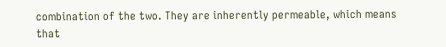combination of the two. They are inherently permeable, which means that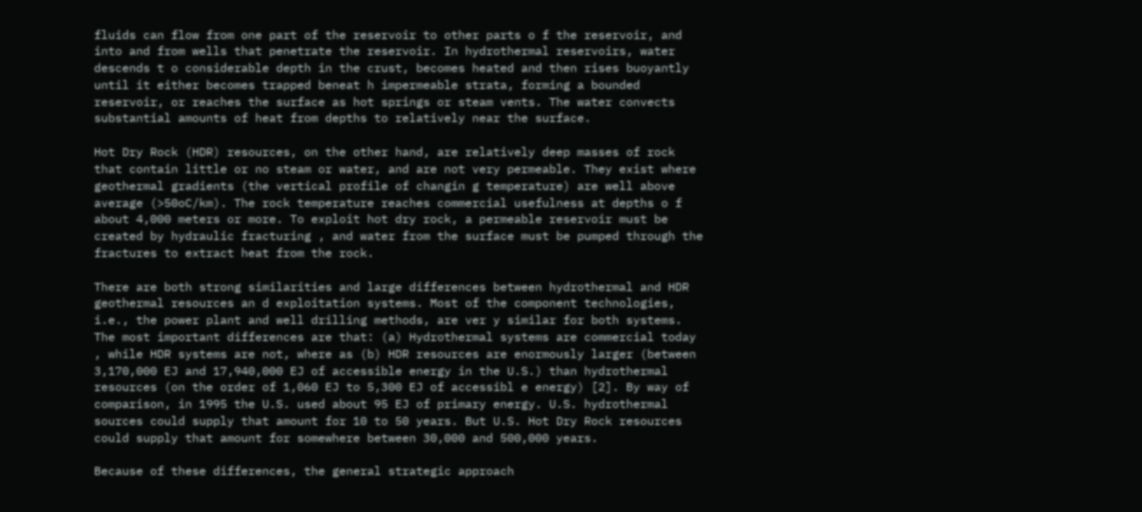fluids can flow from one part of the reservoir to other parts o f the reservoir, and into and from wells that penetrate the reservoir. In hydrothermal reservoirs, water descends t o considerable depth in the crust, becomes heated and then rises buoyantly until it either becomes trapped beneat h impermeable strata, forming a bounded reservoir, or reaches the surface as hot springs or steam vents. The water convects substantial amounts of heat from depths to relatively near the surface.

Hot Dry Rock (HDR) resources, on the other hand, are relatively deep masses of rock that contain little or no steam or water, and are not very permeable. They exist where geothermal gradients (the vertical profile of changin g temperature) are well above average (>50oC/km). The rock temperature reaches commercial usefulness at depths o f about 4,000 meters or more. To exploit hot dry rock, a permeable reservoir must be created by hydraulic fracturing , and water from the surface must be pumped through the fractures to extract heat from the rock.

There are both strong similarities and large differences between hydrothermal and HDR geothermal resources an d exploitation systems. Most of the component technologies, i.e., the power plant and well drilling methods, are ver y similar for both systems. The most important differences are that: (a) Hydrothermal systems are commercial today , while HDR systems are not, where as (b) HDR resources are enormously larger (between 3,170,000 EJ and 17,940,000 EJ of accessible energy in the U.S.) than hydrothermal resources (on the order of 1,060 EJ to 5,300 EJ of accessibl e energy) [2]. By way of comparison, in 1995 the U.S. used about 95 EJ of primary energy. U.S. hydrothermal sources could supply that amount for 10 to 50 years. But U.S. Hot Dry Rock resources could supply that amount for somewhere between 30,000 and 500,000 years.

Because of these differences, the general strategic approach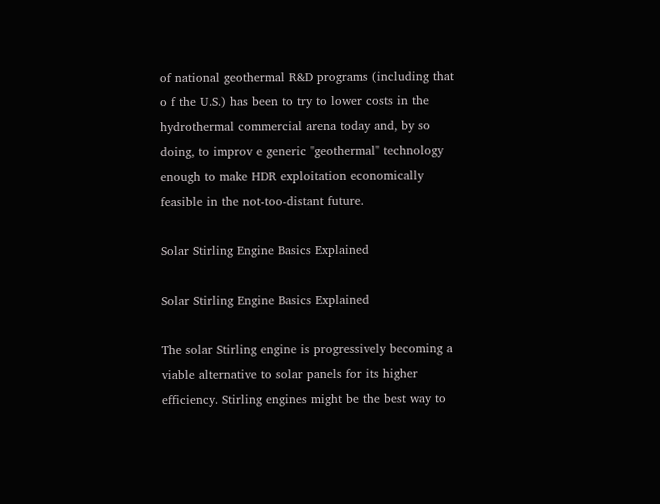of national geothermal R&D programs (including that o f the U.S.) has been to try to lower costs in the hydrothermal commercial arena today and, by so doing, to improv e generic "geothermal" technology enough to make HDR exploitation economically feasible in the not-too-distant future.

Solar Stirling Engine Basics Explained

Solar Stirling Engine Basics Explained

The solar Stirling engine is progressively becoming a viable alternative to solar panels for its higher efficiency. Stirling engines might be the best way to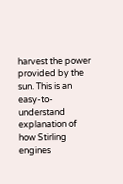harvest the power provided by the sun. This is an easy-to-understand explanation of how Stirling engines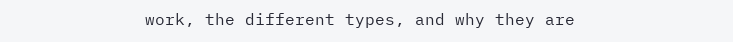work, the different types, and why they are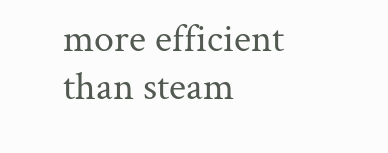more efficient than steam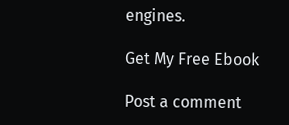engines.

Get My Free Ebook

Post a comment